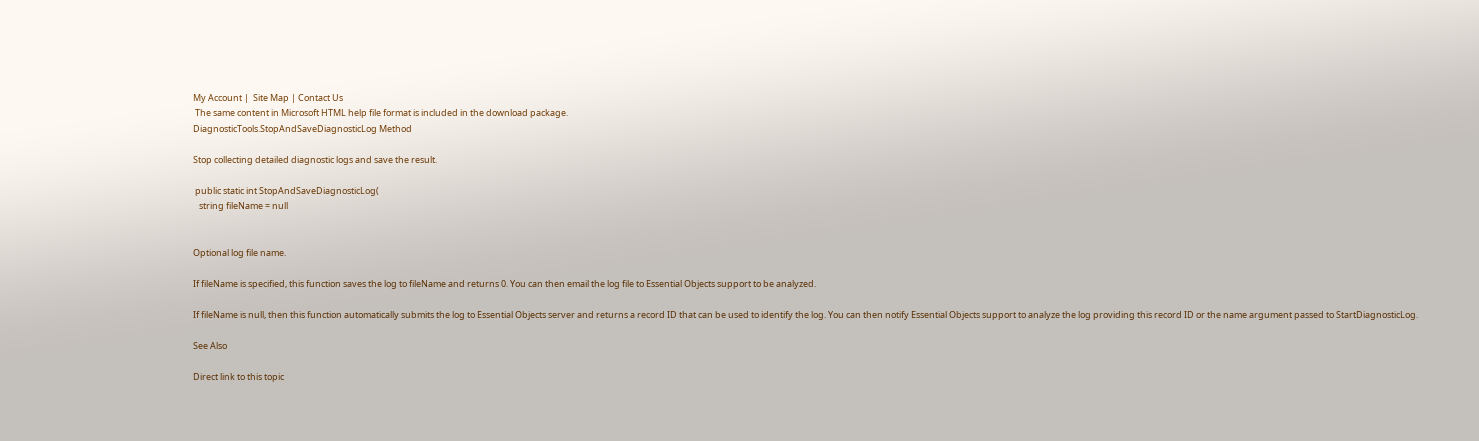My Account |  Site Map | Contact Us
 The same content in Microsoft HTML help file format is included in the download package.
DiagnosticTools.StopAndSaveDiagnosticLog Method

Stop collecting detailed diagnostic logs and save the result.

 public static int StopAndSaveDiagnosticLog(
   string fileName = null


Optional log file name.

If fileName is specified, this function saves the log to fileName and returns 0. You can then email the log file to Essential Objects support to be analyzed.

If fileName is null, then this function automatically submits the log to Essential Objects server and returns a record ID that can be used to identify the log. You can then notify Essential Objects support to analyze the log providing this record ID or the name argument passed to StartDiagnosticLog.

See Also

Direct link to this topic